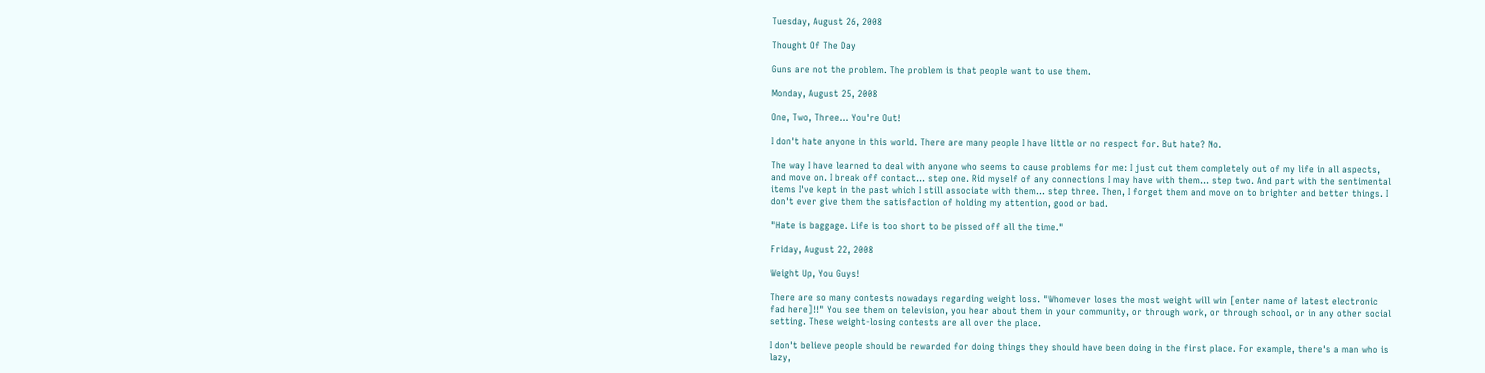Tuesday, August 26, 2008

Thought Of The Day

Guns are not the problem. The problem is that people want to use them.

Monday, August 25, 2008

One, Two, Three... You're Out!

I don't hate anyone in this world. There are many people I have little or no respect for. But hate? No.

The way I have learned to deal with anyone who seems to cause problems for me: I just cut them completely out of my life in all aspects, and move on. I break off contact... step one. Rid myself of any connections I may have with them... step two. And part with the sentimental items I've kept in the past which I still associate with them... step three. Then, I forget them and move on to brighter and better things. I don't ever give them the satisfaction of holding my attention, good or bad.

"Hate is baggage. Life is too short to be pissed off all the time."

Friday, August 22, 2008

Weight Up, You Guys!

There are so many contests nowadays regarding weight loss. "Whomever loses the most weight will win [enter name of latest electronic fad here]!!" You see them on television, you hear about them in your community, or through work, or through school, or in any other social setting. These weight-losing contests are all over the place.

I don't believe people should be rewarded for doing things they should have been doing in the first place. For example, there's a man who is lazy,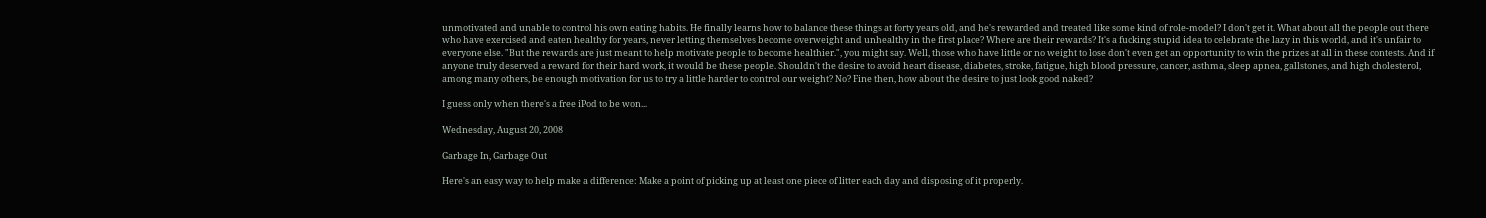unmotivated and unable to control his own eating habits. He finally learns how to balance these things at forty years old, and he's rewarded and treated like some kind of role-model? I don't get it. What about all the people out there who have exercised and eaten healthy for years, never letting themselves become overweight and unhealthy in the first place? Where are their rewards? It's a fucking stupid idea to celebrate the lazy in this world, and it's unfair to everyone else. "But the rewards are just meant to help motivate people to become healthier.", you might say. Well, those who have little or no weight to lose don't even get an opportunity to win the prizes at all in these contests. And if anyone truly deserved a reward for their hard work, it would be these people. Shouldn't the desire to avoid heart disease, diabetes, stroke, fatigue, high blood pressure, cancer, asthma, sleep apnea, gallstones, and high cholesterol, among many others, be enough motivation for us to try a little harder to control our weight? No? Fine then, how about the desire to just look good naked?

I guess only when there's a free iPod to be won...

Wednesday, August 20, 2008

Garbage In, Garbage Out

Here's an easy way to help make a difference: Make a point of picking up at least one piece of litter each day and disposing of it properly.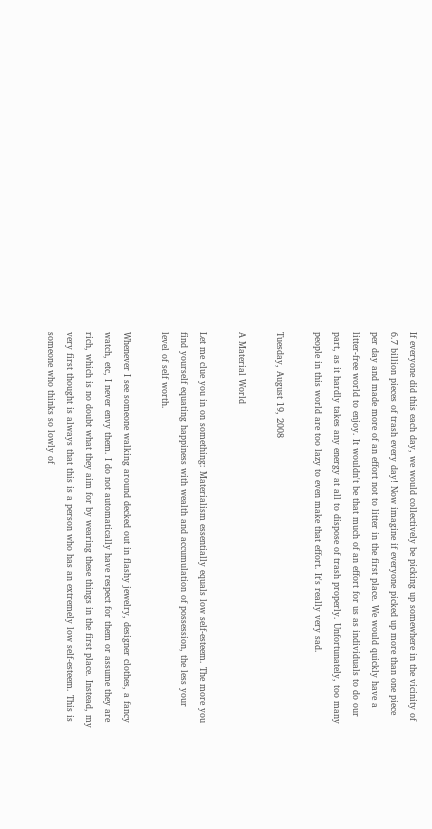If everyone did this each day, we would collectively be picking up somewhere in the vicinity of 6.7 billion pieces of trash every day! Now imagine if everyone picked up more than one piece per day and made more of an effort not to litter in the first place. We would quickly have a litter-free world to enjoy. It wouldn't be that much of an effort for us as individuals to do our part, as it hardly takes any energy at all to dispose of trash properly. Unfortunately, too many people in this world are too lazy to even make that effort. It's really very sad.

Tuesday, August 19, 2008

A Material World

Let me clue you in on something: Materialism essentially equals low self-esteem. The more you find yourself equating happiness with wealth and accumulation of possession, the less your level of self worth.

Whenever I see someone walking around decked out in flashy jewelry, designer clothes, a fancy watch, etc, I never envy them. I do not automatically have respect for them or assume they are rich, which is no doubt what they aim for by wearing these things in the first place. Instead, my very first thought is always that this is a person who has an extremely low self-esteem. This is someone who thinks so lowly of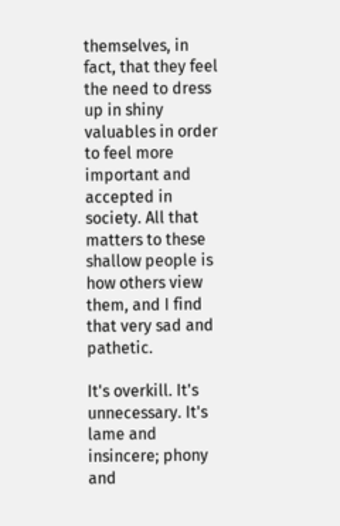themselves, in fact, that they feel the need to dress up in shiny valuables in order to feel more important and accepted in society. All that matters to these shallow people is how others view them, and I find that very sad and pathetic.

It's overkill. It's unnecessary. It's lame and insincere; phony and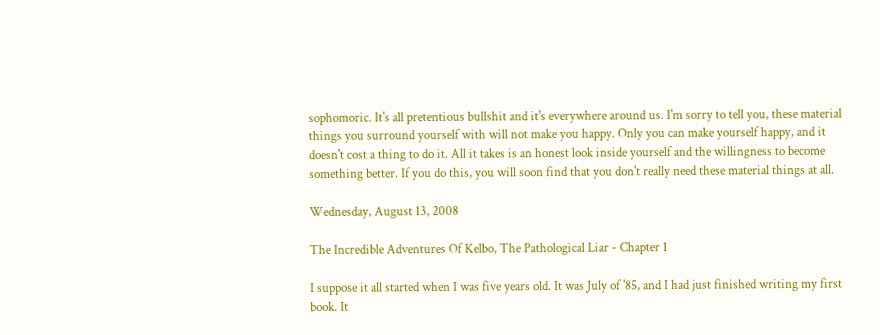sophomoric. It's all pretentious bullshit and it's everywhere around us. I'm sorry to tell you, these material things you surround yourself with will not make you happy. Only you can make yourself happy, and it doesn't cost a thing to do it. All it takes is an honest look inside yourself and the willingness to become something better. If you do this, you will soon find that you don't really need these material things at all.

Wednesday, August 13, 2008

The Incredible Adventures Of Kelbo, The Pathological Liar - Chapter 1

I suppose it all started when I was five years old. It was July of '85, and I had just finished writing my first book. It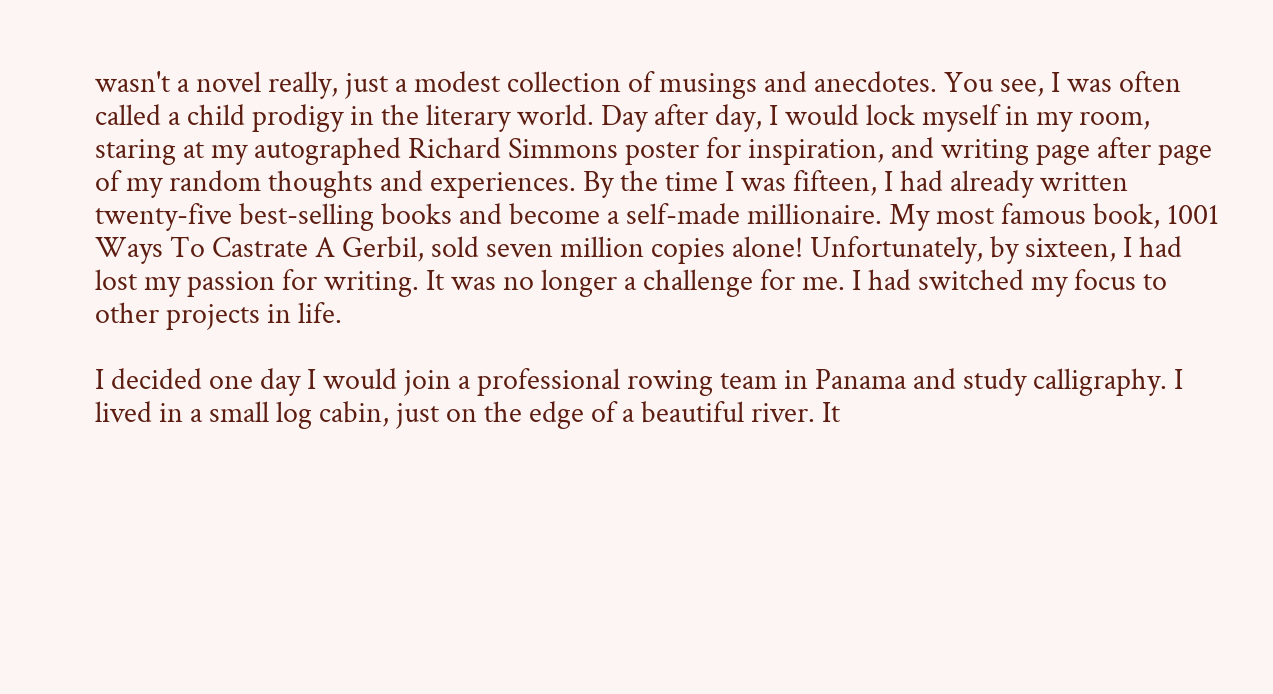wasn't a novel really, just a modest collection of musings and anecdotes. You see, I was often called a child prodigy in the literary world. Day after day, I would lock myself in my room, staring at my autographed Richard Simmons poster for inspiration, and writing page after page of my random thoughts and experiences. By the time I was fifteen, I had already written twenty-five best-selling books and become a self-made millionaire. My most famous book, 1001 Ways To Castrate A Gerbil, sold seven million copies alone! Unfortunately, by sixteen, I had lost my passion for writing. It was no longer a challenge for me. I had switched my focus to other projects in life.

I decided one day I would join a professional rowing team in Panama and study calligraphy. I lived in a small log cabin, just on the edge of a beautiful river. It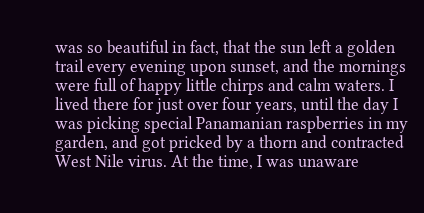was so beautiful in fact, that the sun left a golden trail every evening upon sunset, and the mornings were full of happy little chirps and calm waters. I lived there for just over four years, until the day I was picking special Panamanian raspberries in my garden, and got pricked by a thorn and contracted West Nile virus. At the time, I was unaware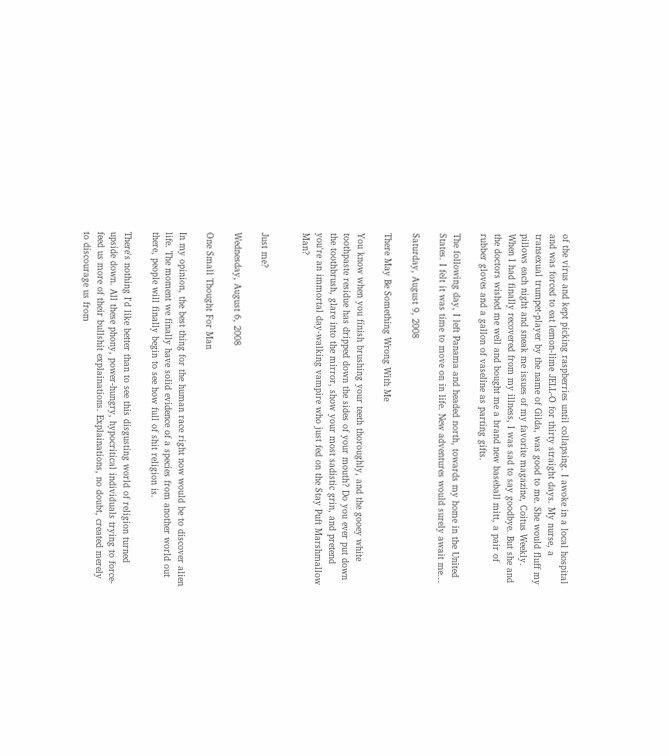of the virus and kept picking raspberries until collapsing. I awoke in a local hospital and was forced to eat lemon-lime JELL-O for thirty straight days. My nurse, a transexual trumpet-player by the name of Gilda, was good to me. She would fluff my pillows each night and sneak me issues of my favorite magazine, Coitus Weekly. When I had finally recovered from my illness, I was sad to say goodbye. But she and the doctors wished me well and bought me a brand new baseball mitt, a pair of rubber gloves and a gallon of vaseline as parting gifts.

The following day, I left Panama and headed north, towards my home in the United States. I felt it was time to move on in life. New adventures would surely await me...

Saturday, August 9, 2008

There May Be Something Wrong With Me

You know when you finish brushing your teeth thoroughly, and the gooey white toothpaste residue has dripped down the sides of your mouth? Do you ever put down the toothbrush, glare into the mirror, show your most sadistic grin, and pretend you're an immortal day-walking vampire who just fed on the Stay Puft Marshmallow Man?


Just me?

Wednesday, August 6, 2008

One Small Thought For Man

In my opinion, the best thing for the human race right now would be to discover alien life. The moment we finally have solid evidence of a species from another world out there, people will finally begin to see how full of shit religion is.

There's nothing I'd like better than to see this disgusting world of religion turned upside down. All these phony, power-hungry, hypocritical individuals trying to force-feed us more of their bullshit explainations. Explainations, no doubt, created merely to discourage us from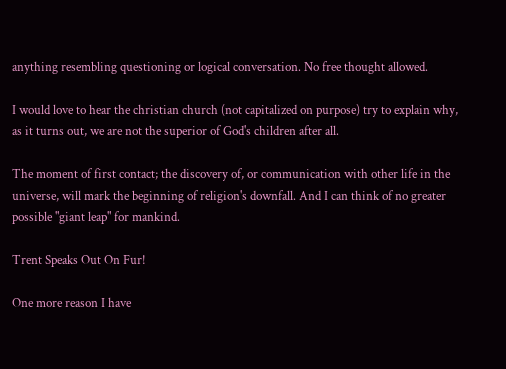anything resembling questioning or logical conversation. No free thought allowed.

I would love to hear the christian church (not capitalized on purpose) try to explain why, as it turns out, we are not the superior of God's children after all.

The moment of first contact; the discovery of, or communication with other life in the universe, will mark the beginning of religion's downfall. And I can think of no greater possible "giant leap" for mankind.

Trent Speaks Out On Fur!

One more reason I have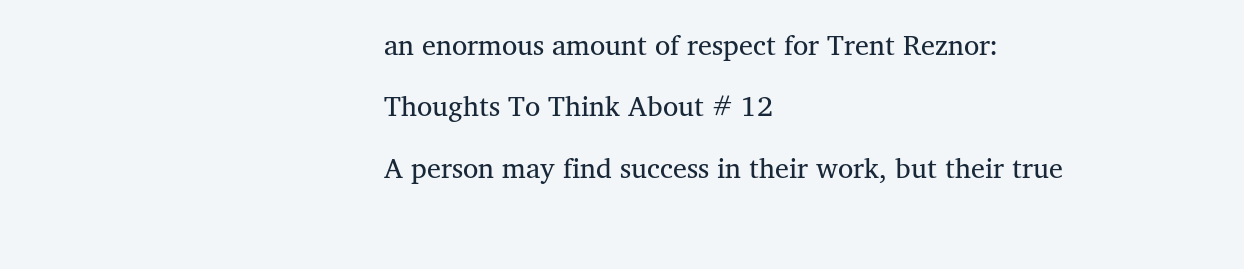an enormous amount of respect for Trent Reznor:

Thoughts To Think About # 12

A person may find success in their work, but their true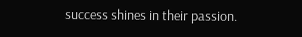success shines in their passion.